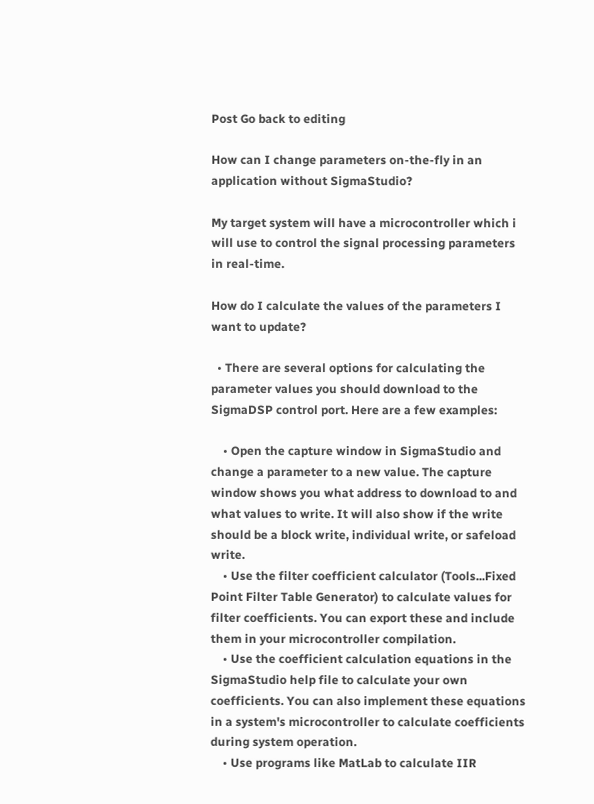Post Go back to editing

How can I change parameters on-the-fly in an application without SigmaStudio?

My target system will have a microcontroller which i will use to control the signal processing parameters in real-time.

How do I calculate the values of the parameters I want to update?

  • There are several options for calculating the parameter values you should download to the SigmaDSP control port. Here are a few examples:

    • Open the capture window in SigmaStudio and change a parameter to a new value. The capture window shows you what address to download to and what values to write. It will also show if the write should be a block write, individual write, or safeload write.
    • Use the filter coefficient calculator (Tools...Fixed Point Filter Table Generator) to calculate values for filter coefficients. You can export these and include them in your microcontroller compilation.
    • Use the coefficient calculation equations in the SigmaStudio help file to calculate your own coefficients. You can also implement these equations in a system's microcontroller to calculate coefficients during system operation.
    • Use programs like MatLab to calculate IIR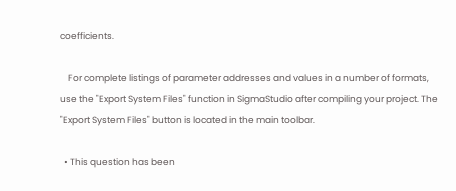coefficients.

    For complete listings of parameter addresses and values in a number of formats, use the "Export System Files" function in SigmaStudio after compiling your project. The "Export System Files" button is located in the main toolbar.

  • This question has been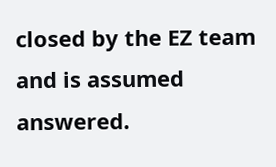closed by the EZ team and is assumed answered.